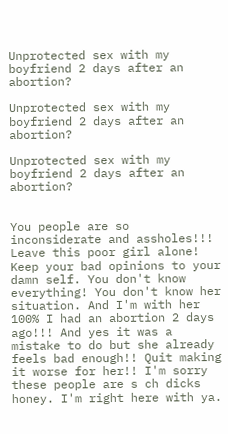Unprotected sex with my boyfriend 2 days after an abortion?

Unprotected sex with my boyfriend 2 days after an abortion?

Unprotected sex with my boyfriend 2 days after an abortion?


You people are so inconsiderate and assholes!!! Leave this poor girl alone! Keep your bad opinions to your damn self. You don't know everything! You don't know her situation. And I'm with her 100% I had an abortion 2 days ago!!! And yes it was a mistake to do but she already feels bad enough!! Quit making it worse for her!! I'm sorry these people are s ch dicks honey. I'm right here with ya.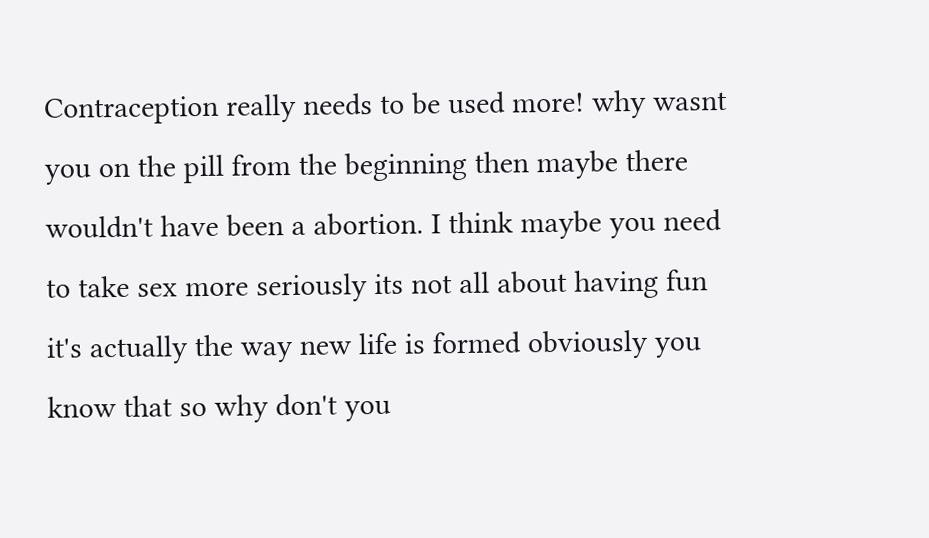Contraception really needs to be used more! why wasnt you on the pill from the beginning then maybe there wouldn't have been a abortion. I think maybe you need to take sex more seriously its not all about having fun it's actually the way new life is formed obviously you know that so why don't you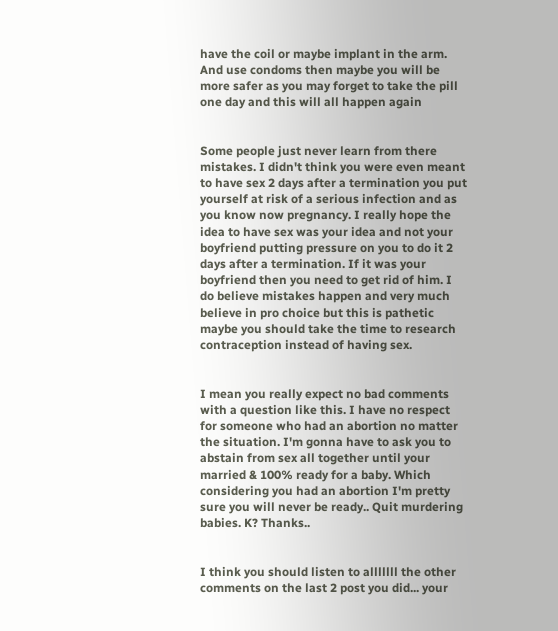have the coil or maybe implant in the arm. And use condoms then maybe you will be more safer as you may forget to take the pill one day and this will all happen again


Some people just never learn from there mistakes. I didn't think you were even meant to have sex 2 days after a termination you put yourself at risk of a serious infection and as you know now pregnancy. I really hope the idea to have sex was your idea and not your boyfriend putting pressure on you to do it 2 days after a termination. If it was your boyfriend then you need to get rid of him. I do believe mistakes happen and very much believe in pro choice but this is pathetic maybe you should take the time to research contraception instead of having sex.


I mean you really expect no bad comments with a question like this. I have no respect for someone who had an abortion no matter the situation. I'm gonna have to ask you to abstain from sex all together until your married & 100% ready for a baby. Which considering you had an abortion I'm pretty sure you will never be ready.. Quit murdering babies. K? Thanks..


I think you should listen to alllllll the other comments on the last 2 post you did... your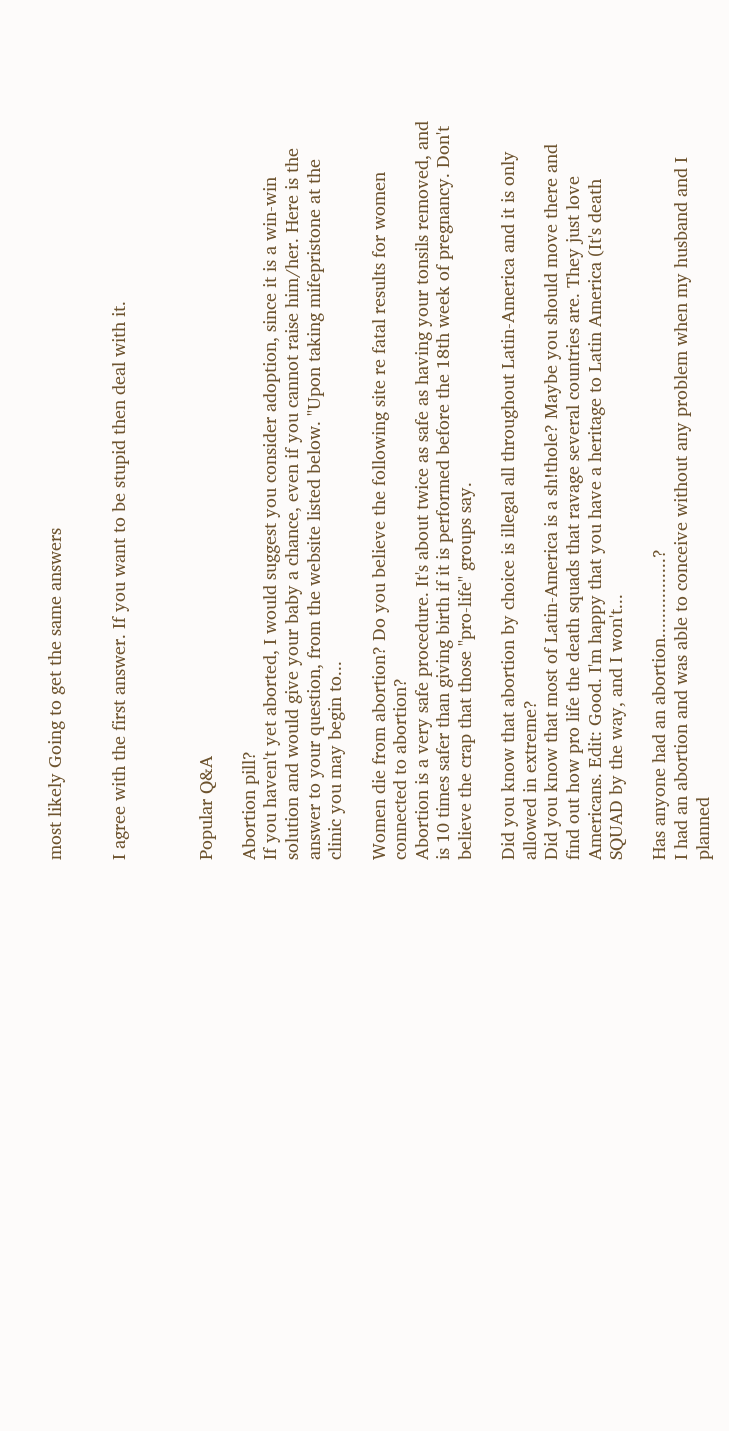most likely Going to get the same answers


I agree with the first answer. If you want to be stupid then deal with it.



Popular Q&A

Abortion pill?
If you haven't yet aborted, I would suggest you consider adoption, since it is a win-win solution and would give your baby a chance, even if you cannot raise him/her. Here is the answer to your question, from the website listed below. "Upon taking mifepristone at the clinic you may begin to...

Women die from abortion? Do you believe the following site re fatal results for women connected to abortion?
Abortion is a very safe procedure. It's about twice as safe as having your tonsils removed, and is 10 times safer than giving birth if it is performed before the 18th week of pregnancy. Don't believe the crap that those "pro-life" groups say.

Did you know that abortion by choice is illegal all throughout Latin-America and it is only allowed in extreme?
Did you know that most of Latin-America is a sh!thole? Maybe you should move there and find out how pro life the death squads that ravage several countries are. They just love Americans. Edit: Good. I'm happy that you have a heritage to Latin America (It's death SQUAD by the way, and I won't...

Has anyone had an abortion................?
I had an abortion and was able to conceive without any problem when my husband and I planned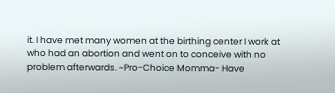it. I have met many women at the birthing center I work at who had an abortion and went on to conceive with no problem afterwards. ~Pro-Choice Momma- Have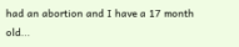had an abortion and I have a 17 month old...